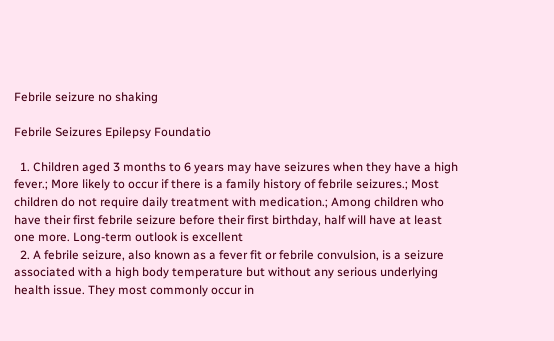Febrile seizure no shaking

Febrile Seizures Epilepsy Foundatio

  1. Children aged 3 months to 6 years may have seizures when they have a high fever.; More likely to occur if there is a family history of febrile seizures.; Most children do not require daily treatment with medication.; Among children who have their first febrile seizure before their first birthday, half will have at least one more. Long-term outlook is excellent
  2. A febrile seizure, also known as a fever fit or febrile convulsion, is a seizure associated with a high body temperature but without any serious underlying health issue. They most commonly occur in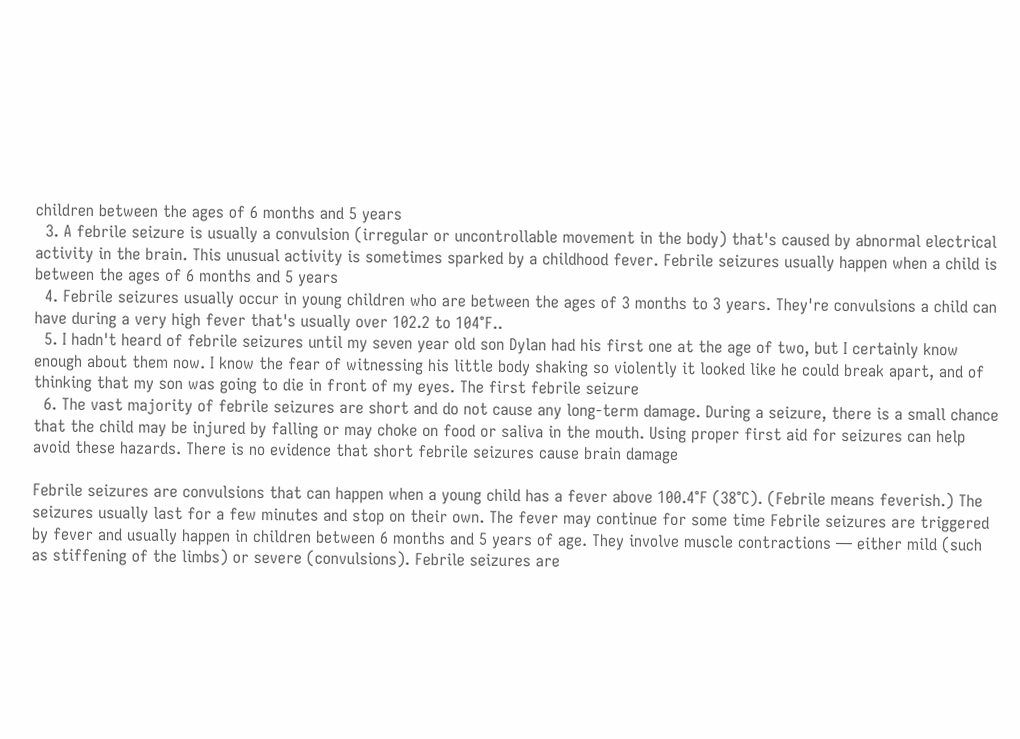children between the ages of 6 months and 5 years
  3. A febrile seizure is usually a convulsion (irregular or uncontrollable movement in the body) that's caused by abnormal electrical activity in the brain. This unusual activity is sometimes sparked by a childhood fever. Febrile seizures usually happen when a child is between the ages of 6 months and 5 years
  4. Febrile seizures usually occur in young children who are between the ages of 3 months to 3 years. They're convulsions a child can have during a very high fever that's usually over 102.2 to 104°F..
  5. I hadn't heard of febrile seizures until my seven year old son Dylan had his first one at the age of two, but I certainly know enough about them now. I know the fear of witnessing his little body shaking so violently it looked like he could break apart, and of thinking that my son was going to die in front of my eyes. The first febrile seizure
  6. The vast majority of febrile seizures are short and do not cause any long-term damage. During a seizure, there is a small chance that the child may be injured by falling or may choke on food or saliva in the mouth. Using proper first aid for seizures can help avoid these hazards. There is no evidence that short febrile seizures cause brain damage

Febrile seizures are convulsions that can happen when a young child has a fever above 100.4°F (38°C). (Febrile means feverish.) The seizures usually last for a few minutes and stop on their own. The fever may continue for some time Febrile seizures are triggered by fever and usually happen in children between 6 months and 5 years of age. They involve muscle contractions — either mild (such as stiffening of the limbs) or severe (convulsions). Febrile seizures are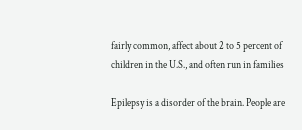fairly common, affect about 2 to 5 percent of children in the U.S., and often run in families

Epilepsy is a disorder of the brain. People are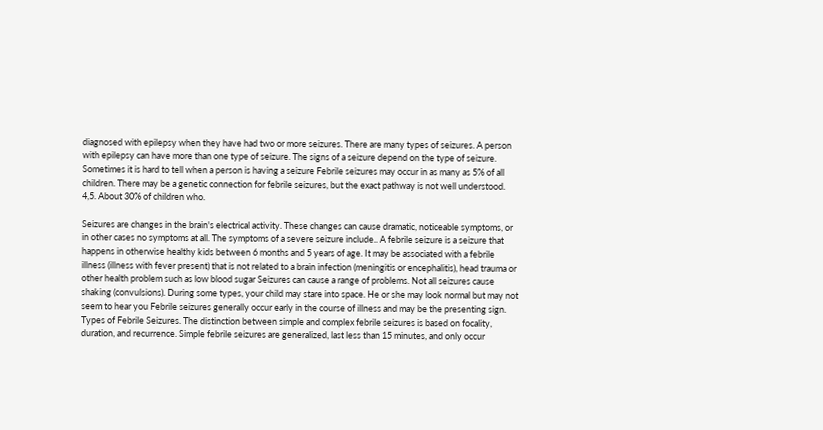diagnosed with epilepsy when they have had two or more seizures. There are many types of seizures. A person with epilepsy can have more than one type of seizure. The signs of a seizure depend on the type of seizure. Sometimes it is hard to tell when a person is having a seizure Febrile seizures may occur in as many as 5% of all children. There may be a genetic connection for febrile seizures, but the exact pathway is not well understood. 4,5. About 30% of children who.

Seizures are changes in the brain's electrical activity. These changes can cause dramatic, noticeable symptoms, or in other cases no symptoms at all. The symptoms of a severe seizure include.. A febrile seizure is a seizure that happens in otherwise healthy kids between 6 months and 5 years of age. It may be associated with a febrile illness (illness with fever present) that is not related to a brain infection (meningitis or encephalitis), head trauma or other health problem such as low blood sugar Seizures can cause a range of problems. Not all seizures cause shaking (convulsions). During some types, your child may stare into space. He or she may look normal but may not seem to hear you Febrile seizures generally occur early in the course of illness and may be the presenting sign. Types of Febrile Seizures. The distinction between simple and complex febrile seizures is based on focality, duration, and recurrence. Simple febrile seizures are generalized, last less than 15 minutes, and only occur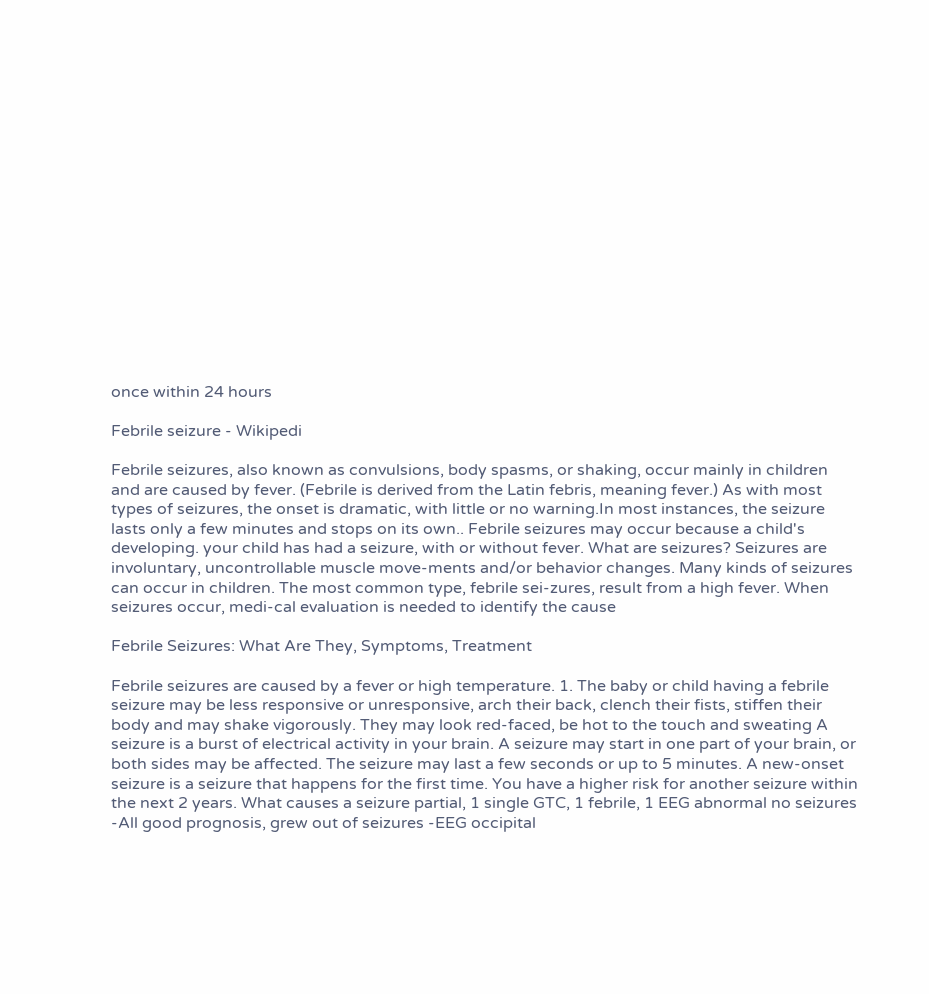once within 24 hours

Febrile seizure - Wikipedi

Febrile seizures, also known as convulsions, body spasms, or shaking, occur mainly in children and are caused by fever. (Febrile is derived from the Latin febris, meaning fever.) As with most types of seizures, the onset is dramatic, with little or no warning.In most instances, the seizure lasts only a few minutes and stops on its own.. Febrile seizures may occur because a child's developing. your child has had a seizure, with or without fever. What are seizures? Seizures are involuntary, uncontrollable muscle move-ments and/or behavior changes. Many kinds of seizures can occur in children. The most common type, febrile sei-zures, result from a high fever. When seizures occur, medi-cal evaluation is needed to identify the cause

Febrile Seizures: What Are They, Symptoms, Treatment

Febrile seizures are caused by a fever or high temperature. 1. The baby or child having a febrile seizure may be less responsive or unresponsive, arch their back, clench their fists, stiffen their body and may shake vigorously. They may look red-faced, be hot to the touch and sweating A seizure is a burst of electrical activity in your brain. A seizure may start in one part of your brain, or both sides may be affected. The seizure may last a few seconds or up to 5 minutes. A new-onset seizure is a seizure that happens for the first time. You have a higher risk for another seizure within the next 2 years. What causes a seizure partial, 1 single GTC, 1 febrile, 1 EEG abnormal no seizures -All good prognosis, grew out of seizures -EEG occipital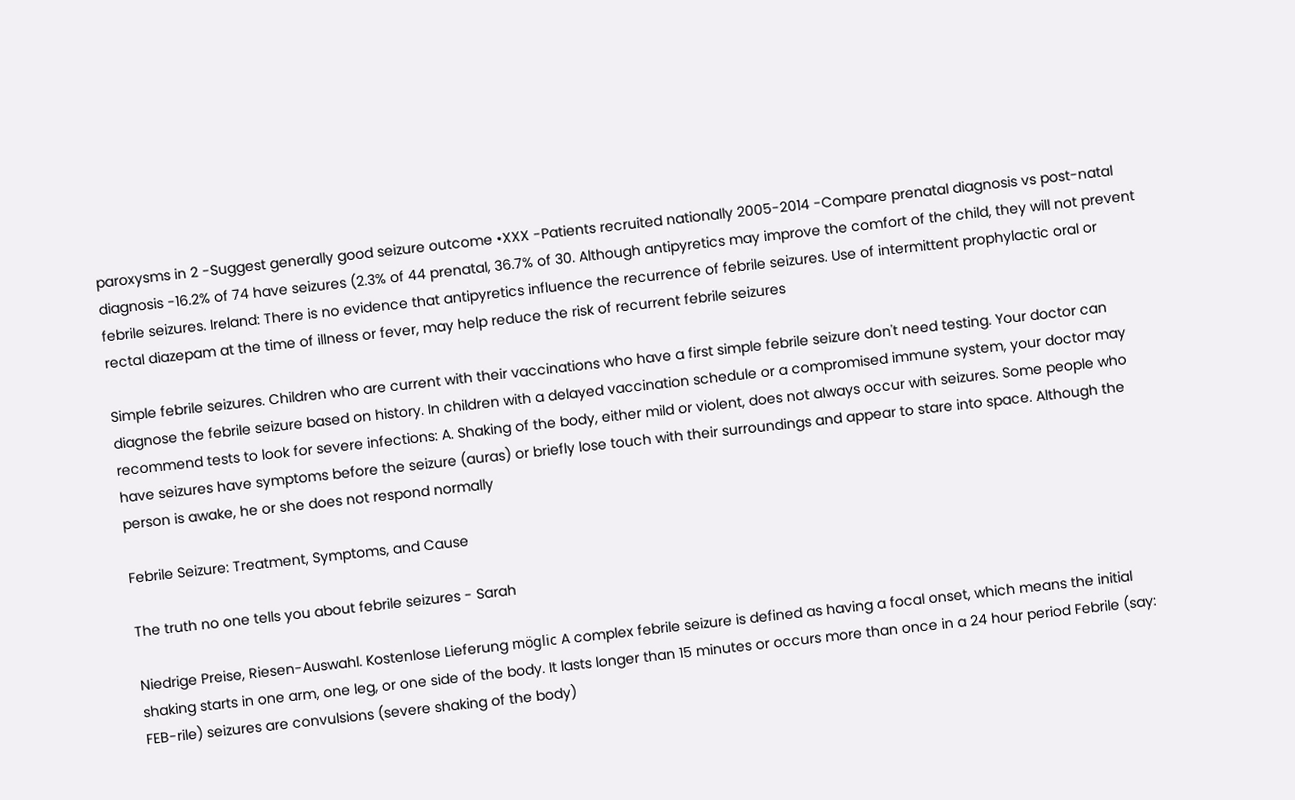paroxysms in 2 -Suggest generally good seizure outcome •XXX -Patients recruited nationally 2005-2014 -Compare prenatal diagnosis vs post-natal diagnosis -16.2% of 74 have seizures (2.3% of 44 prenatal, 36.7% of 30. Although antipyretics may improve the comfort of the child, they will not prevent febrile seizures. Ireland: There is no evidence that antipyretics influence the recurrence of febrile seizures. Use of intermittent prophylactic oral or rectal diazepam at the time of illness or fever, may help reduce the risk of recurrent febrile seizures

Simple febrile seizures. Children who are current with their vaccinations who have a first simple febrile seizure don't need testing. Your doctor can diagnose the febrile seizure based on history. In children with a delayed vaccination schedule or a compromised immune system, your doctor may recommend tests to look for severe infections: A. Shaking of the body, either mild or violent, does not always occur with seizures. Some people who have seizures have symptoms before the seizure (auras) or briefly lose touch with their surroundings and appear to stare into space. Although the person is awake, he or she does not respond normally

Febrile Seizure: Treatment, Symptoms, and Cause

The truth no one tells you about febrile seizures - Sarah

Niedrige Preise, Riesen-Auswahl. Kostenlose Lieferung möglic A complex febrile seizure is defined as having a focal onset, which means the initial shaking starts in one arm, one leg, or one side of the body. It lasts longer than 15 minutes or occurs more than once in a 24 hour period Febrile (say: FEB-rile) seizures are convulsions (severe shaking of the body)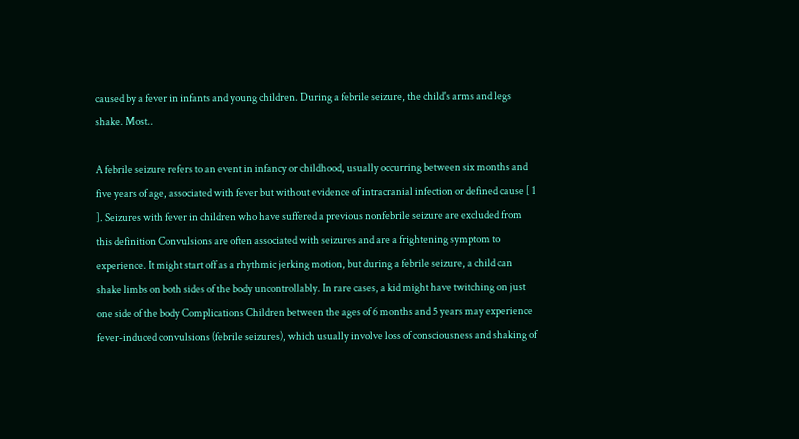caused by a fever in infants and young children. During a febrile seizure, the child's arms and legs shake. Most..

A febrile seizure refers to an event in infancy or childhood, usually occurring between six months and five years of age, associated with fever but without evidence of intracranial infection or defined cause [ 1 ]. Seizures with fever in children who have suffered a previous nonfebrile seizure are excluded from this definition Convulsions are often associated with seizures and are a frightening symptom to experience. It might start off as a rhythmic jerking motion, but during a febrile seizure, a child can shake limbs on both sides of the body uncontrollably. In rare cases, a kid might have twitching on just one side of the body Complications Children between the ages of 6 months and 5 years may experience fever-induced convulsions (febrile seizures), which usually involve loss of consciousness and shaking of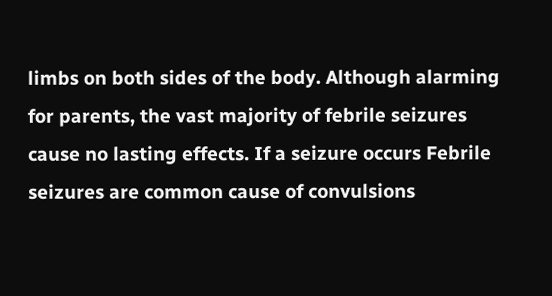limbs on both sides of the body. Although alarming for parents, the vast majority of febrile seizures cause no lasting effects. If a seizure occurs Febrile seizures are common cause of convulsions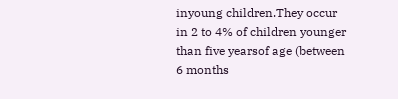inyoung children.They occur in 2 to 4% of children younger than five yearsof age (between 6 months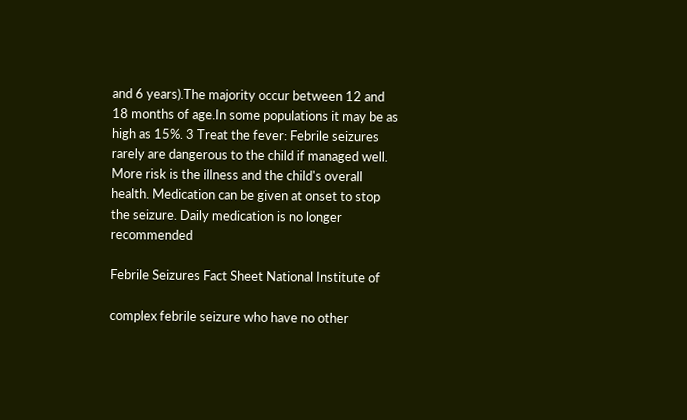and 6 years).The majority occur between 12 and 18 months of age.In some populations it may be as high as 15%. 3 Treat the fever: Febrile seizures rarely are dangerous to the child if managed well. More risk is the illness and the child's overall health. Medication can be given at onset to stop the seizure. Daily medication is no longer recommended

Febrile Seizures Fact Sheet National Institute of

complex febrile seizure who have no other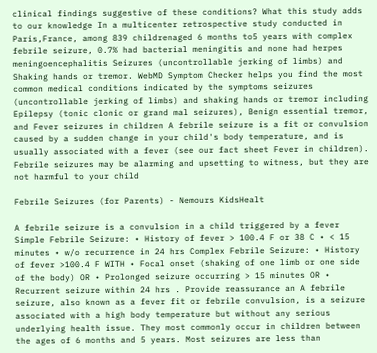clinical findings suggestive of these conditions? What this study adds to our knowledge In a multicenter retrospective study conducted in Paris,France, among 839 childrenaged 6 months to5 years with complex febrile seizure, 0.7% had bacterial meningitis and none had herpes meningoencephalitis Seizures (uncontrollable jerking of limbs) and Shaking hands or tremor. WebMD Symptom Checker helps you find the most common medical conditions indicated by the symptoms seizures (uncontrollable jerking of limbs) and shaking hands or tremor including Epilepsy (tonic clonic or grand mal seizures), Benign essential tremor, and Fever seizures in children A febrile seizure is a fit or convulsion caused by a sudden change in your child's body temperature, and is usually associated with a fever (see our fact sheet Fever in children). Febrile seizures may be alarming and upsetting to witness, but they are not harmful to your child

Febrile Seizures (for Parents) - Nemours KidsHealt

A febrile seizure is a convulsion in a child triggered by a fever Simple Febrile Seizure: • History of fever > 100.4 F or 38 C • < 15 minutes • w/o recurrence in 24 hrs Complex Febrile Seizure: • History of fever >100.4 F WITH • Focal onset (shaking of one limb or one side of the body) OR • Prolonged seizure occurring > 15 minutes OR • Recurrent seizure within 24 hrs . Provide reassurance an A febrile seizure, also known as a fever fit or febrile convulsion, is a seizure associated with a high body temperature but without any serious underlying health issue. They most commonly occur in children between the ages of 6 months and 5 years. Most seizures are less than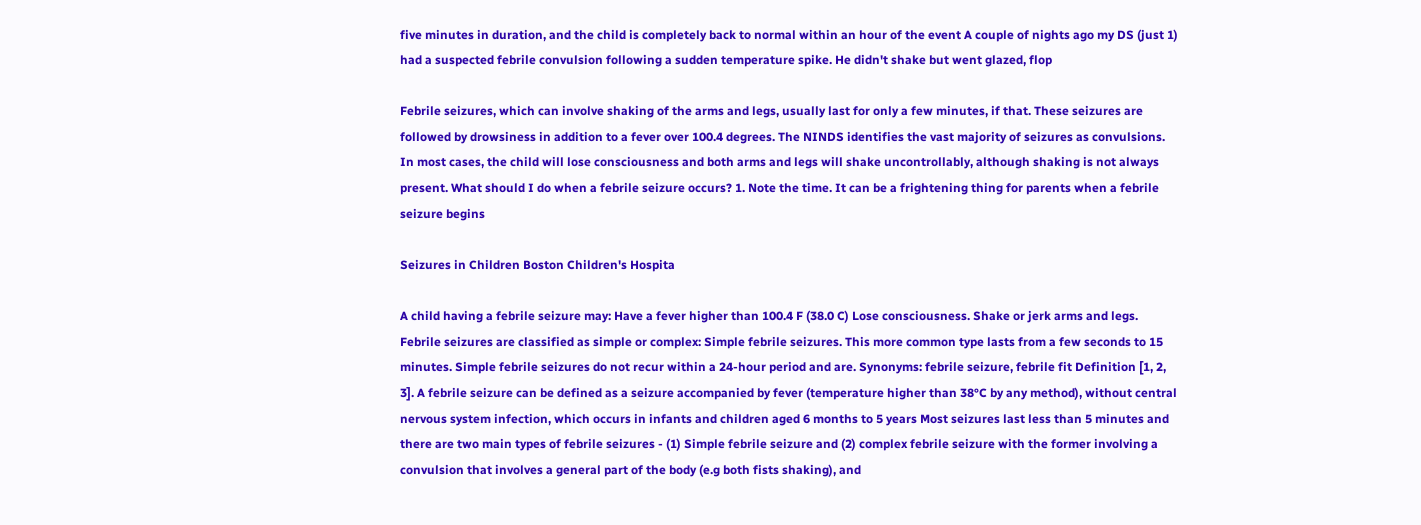five minutes in duration, and the child is completely back to normal within an hour of the event A couple of nights ago my DS (just 1) had a suspected febrile convulsion following a sudden temperature spike. He didn't shake but went glazed, flop

Febrile seizures, which can involve shaking of the arms and legs, usually last for only a few minutes, if that. These seizures are followed by drowsiness in addition to a fever over 100.4 degrees. The NINDS identifies the vast majority of seizures as convulsions. In most cases, the child will lose consciousness and both arms and legs will shake uncontrollably, although shaking is not always present. What should I do when a febrile seizure occurs? 1. Note the time. It can be a frightening thing for parents when a febrile seizure begins

Seizures in Children Boston Children's Hospita

A child having a febrile seizure may: Have a fever higher than 100.4 F (38.0 C) Lose consciousness. Shake or jerk arms and legs. Febrile seizures are classified as simple or complex: Simple febrile seizures. This more common type lasts from a few seconds to 15 minutes. Simple febrile seizures do not recur within a 24-hour period and are. Synonyms: febrile seizure, febrile fit Definition [1, 2, 3]. A febrile seizure can be defined as a seizure accompanied by fever (temperature higher than 38°C by any method), without central nervous system infection, which occurs in infants and children aged 6 months to 5 years Most seizures last less than 5 minutes and there are two main types of febrile seizures - (1) Simple febrile seizure and (2) complex febrile seizure with the former involving a convulsion that involves a general part of the body (e.g both fists shaking), and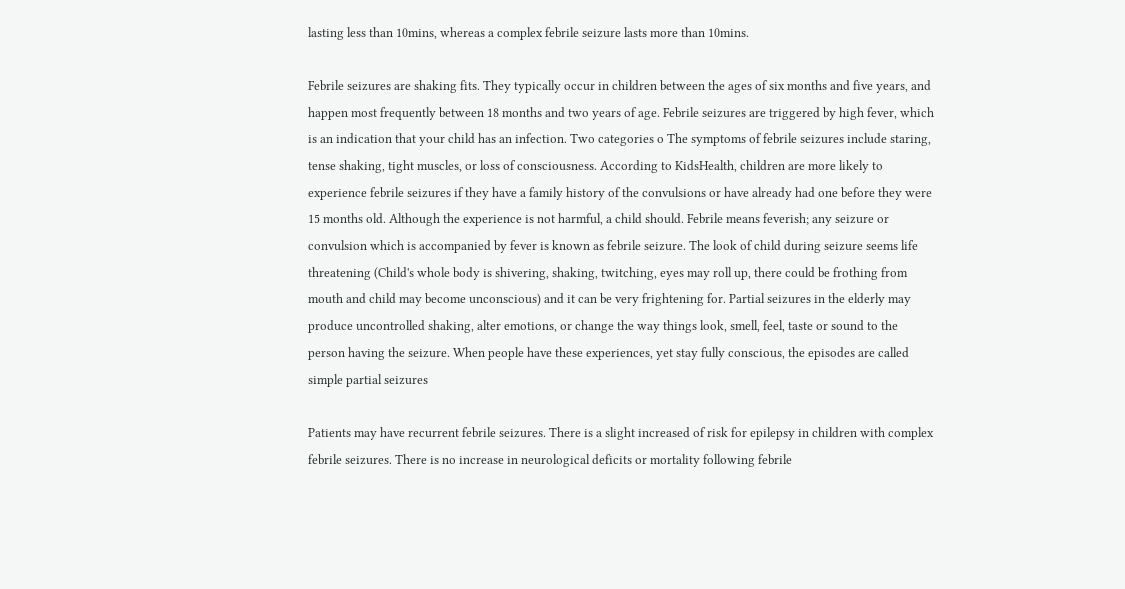lasting less than 10mins, whereas a complex febrile seizure lasts more than 10mins.

Febrile seizures are shaking fits. They typically occur in children between the ages of six months and five years, and happen most frequently between 18 months and two years of age. Febrile seizures are triggered by high fever, which is an indication that your child has an infection. Two categories o The symptoms of febrile seizures include staring, tense shaking, tight muscles, or loss of consciousness. According to KidsHealth, children are more likely to experience febrile seizures if they have a family history of the convulsions or have already had one before they were 15 months old. Although the experience is not harmful, a child should. Febrile means feverish; any seizure or convulsion which is accompanied by fever is known as febrile seizure. The look of child during seizure seems life threatening (Child's whole body is shivering, shaking, twitching, eyes may roll up, there could be frothing from mouth and child may become unconscious) and it can be very frightening for. Partial seizures in the elderly may produce uncontrolled shaking, alter emotions, or change the way things look, smell, feel, taste or sound to the person having the seizure. When people have these experiences, yet stay fully conscious, the episodes are called simple partial seizures

Patients may have recurrent febrile seizures. There is a slight increased of risk for epilepsy in children with complex febrile seizures. There is no increase in neurological deficits or mortality following febrile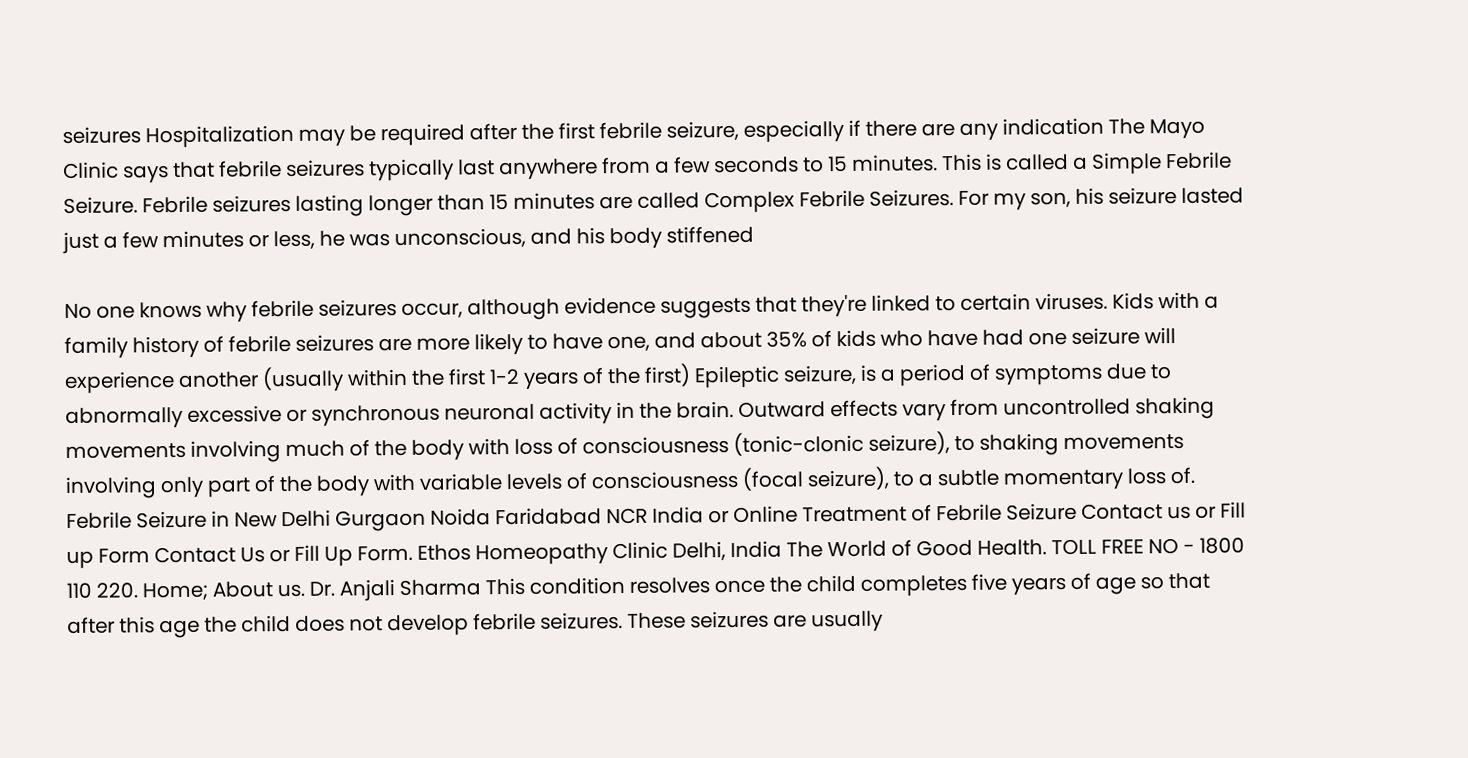seizures Hospitalization may be required after the first febrile seizure, especially if there are any indication The Mayo Clinic says that febrile seizures typically last anywhere from a few seconds to 15 minutes. This is called a Simple Febrile Seizure. Febrile seizures lasting longer than 15 minutes are called Complex Febrile Seizures. For my son, his seizure lasted just a few minutes or less, he was unconscious, and his body stiffened

No one knows why febrile seizures occur, although evidence suggests that they're linked to certain viruses. Kids with a family history of febrile seizures are more likely to have one, and about 35% of kids who have had one seizure will experience another (usually within the first 1-2 years of the first) Epileptic seizure, is a period of symptoms due to abnormally excessive or synchronous neuronal activity in the brain. Outward effects vary from uncontrolled shaking movements involving much of the body with loss of consciousness (tonic-clonic seizure), to shaking movements involving only part of the body with variable levels of consciousness (focal seizure), to a subtle momentary loss of. Febrile Seizure in New Delhi Gurgaon Noida Faridabad NCR India or Online Treatment of Febrile Seizure Contact us or Fill up Form Contact Us or Fill Up Form. Ethos Homeopathy Clinic Delhi, India The World of Good Health. TOLL FREE NO - 1800 110 220. Home; About us. Dr. Anjali Sharma This condition resolves once the child completes five years of age so that after this age the child does not develop febrile seizures. These seizures are usually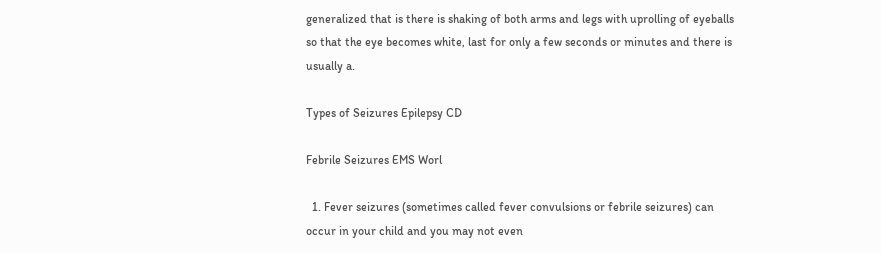generalized that is there is shaking of both arms and legs with uprolling of eyeballs so that the eye becomes white, last for only a few seconds or minutes and there is usually a.

Types of Seizures Epilepsy CD

Febrile Seizures EMS Worl

  1. Fever seizures (sometimes called fever convulsions or febrile seizures) can occur in your child and you may not even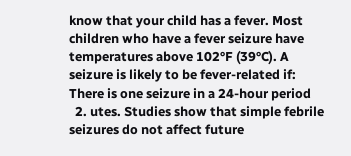know that your child has a fever. Most children who have a fever seizure have temperatures above 102°F (39°C). A seizure is likely to be fever-related if: There is one seizure in a 24-hour period
  2. utes. Studies show that simple febrile seizures do not affect future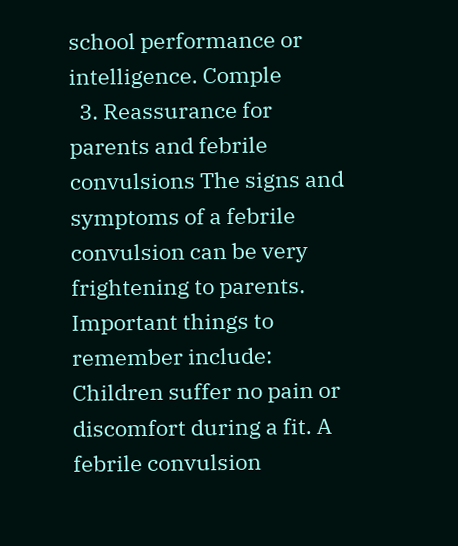school performance or intelligence. Comple
  3. Reassurance for parents and febrile convulsions The signs and symptoms of a febrile convulsion can be very frightening to parents. Important things to remember include: Children suffer no pain or discomfort during a fit. A febrile convulsion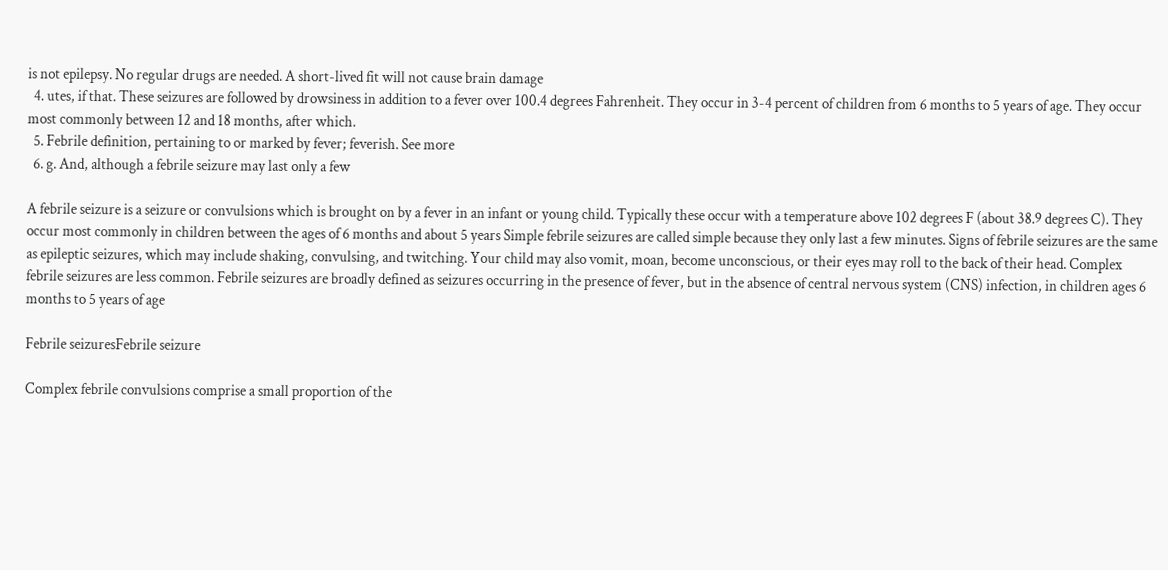is not epilepsy. No regular drugs are needed. A short-lived fit will not cause brain damage
  4. utes, if that. These seizures are followed by drowsiness in addition to a fever over 100.4 degrees Fahrenheit. They occur in 3-4 percent of children from 6 months to 5 years of age. They occur most commonly between 12 and 18 months, after which.
  5. Febrile definition, pertaining to or marked by fever; feverish. See more
  6. g. And, although a febrile seizure may last only a few

A febrile seizure is a seizure or convulsions which is brought on by a fever in an infant or young child. Typically these occur with a temperature above 102 degrees F (about 38.9 degrees C). They occur most commonly in children between the ages of 6 months and about 5 years Simple febrile seizures are called simple because they only last a few minutes. Signs of febrile seizures are the same as epileptic seizures, which may include shaking, convulsing, and twitching. Your child may also vomit, moan, become unconscious, or their eyes may roll to the back of their head. Complex febrile seizures are less common. Febrile seizures are broadly defined as seizures occurring in the presence of fever, but in the absence of central nervous system (CNS) infection, in children ages 6 months to 5 years of age

Febrile seizuresFebrile seizure

Complex febrile convulsions comprise a small proportion of the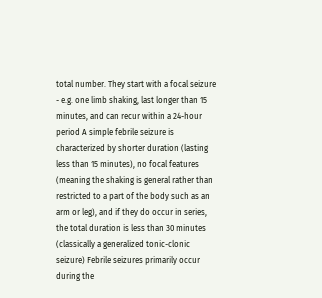total number. They start with a focal seizure - e.g. one limb shaking, last longer than 15 minutes, and can recur within a 24-hour period A simple febrile seizure is characterized by shorter duration (lasting less than 15 minutes), no focal features (meaning the shaking is general rather than restricted to a part of the body such as an arm or leg), and if they do occur in series, the total duration is less than 30 minutes (classically a generalized tonic-clonic seizure) Febrile seizures primarily occur during the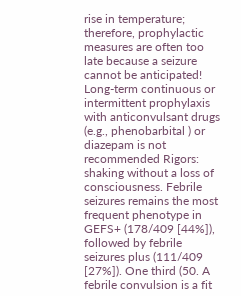rise in temperature; therefore, prophylactic measures are often too late because a seizure cannot be anticipated! Long-term continuous or intermittent prophylaxis with anticonvulsant drugs (e.g., phenobarbital ) or diazepam is not recommended Rigors: shaking without a loss of consciousness. Febrile seizures remains the most frequent phenotype in GEFS+ (178/409 [44%]), followed by febrile seizures plus (111/409 [27%]). One third (50. A febrile convulsion is a fit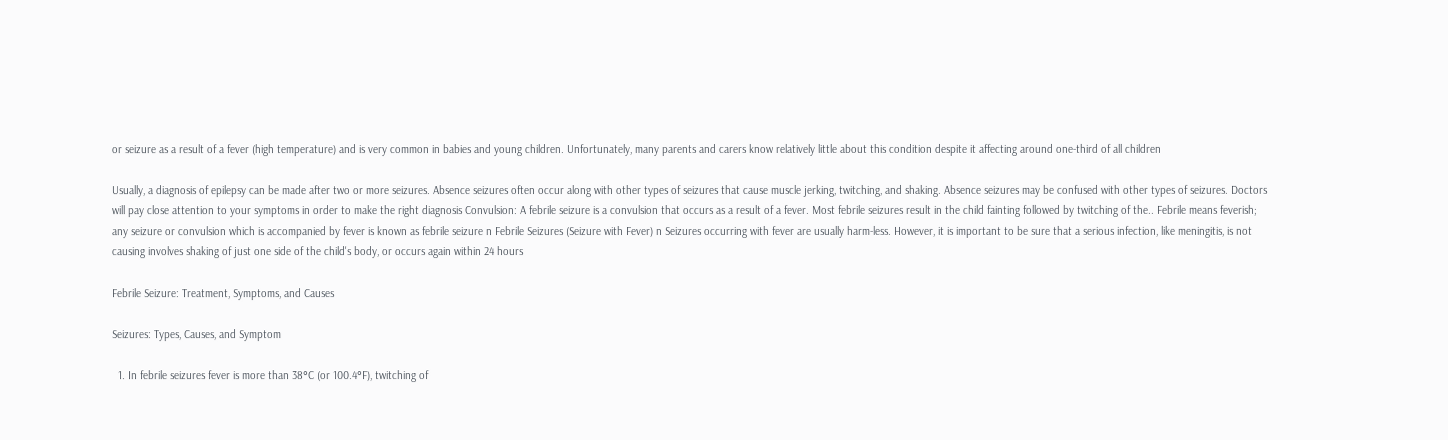or seizure as a result of a fever (high temperature) and is very common in babies and young children. Unfortunately, many parents and carers know relatively little about this condition despite it affecting around one-third of all children

Usually, a diagnosis of epilepsy can be made after two or more seizures. Absence seizures often occur along with other types of seizures that cause muscle jerking, twitching, and shaking. Absence seizures may be confused with other types of seizures. Doctors will pay close attention to your symptoms in order to make the right diagnosis Convulsion: A febrile seizure is a convulsion that occurs as a result of a fever. Most febrile seizures result in the child fainting followed by twitching of the.. Febrile means feverish; any seizure or convulsion which is accompanied by fever is known as febrile seizure n Febrile Seizures (Seizure with Fever) n Seizures occurring with fever are usually harm-less. However, it is important to be sure that a serious infection, like meningitis, is not causing involves shaking of just one side of the child's body, or occurs again within 24 hours

Febrile Seizure: Treatment, Symptoms, and Causes

Seizures: Types, Causes, and Symptom

  1. In febrile seizures fever is more than 38°C (or 100.4°F), twitching of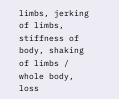limbs, jerking of limbs, stiffness of body, shaking of limbs / whole body, loss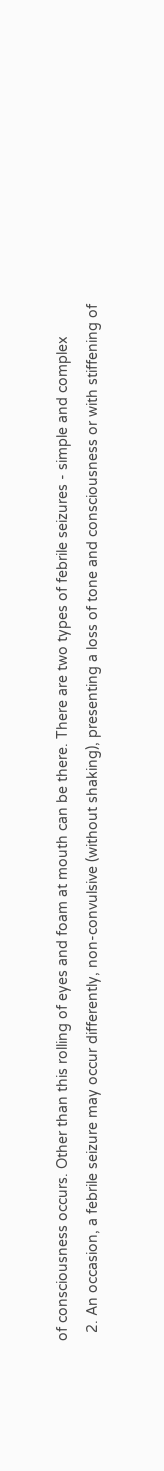of consciousness occurs. Other than this rolling of eyes and foam at mouth can be there. There are two types of febrile seizures - simple and complex
  2. An occasion, a febrile seizure may occur differently, non-convulsive (without shaking), presenting a loss of tone and consciousness or with stiffening of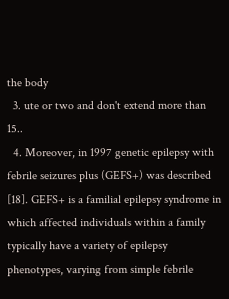the body
  3. ute or two and don't extend more than 15..
  4. Moreover, in 1997 genetic epilepsy with febrile seizures plus (GEFS+) was described [18]. GEFS+ is a familial epilepsy syndrome in which affected individuals within a family typically have a variety of epilepsy phenotypes, varying from simple febrile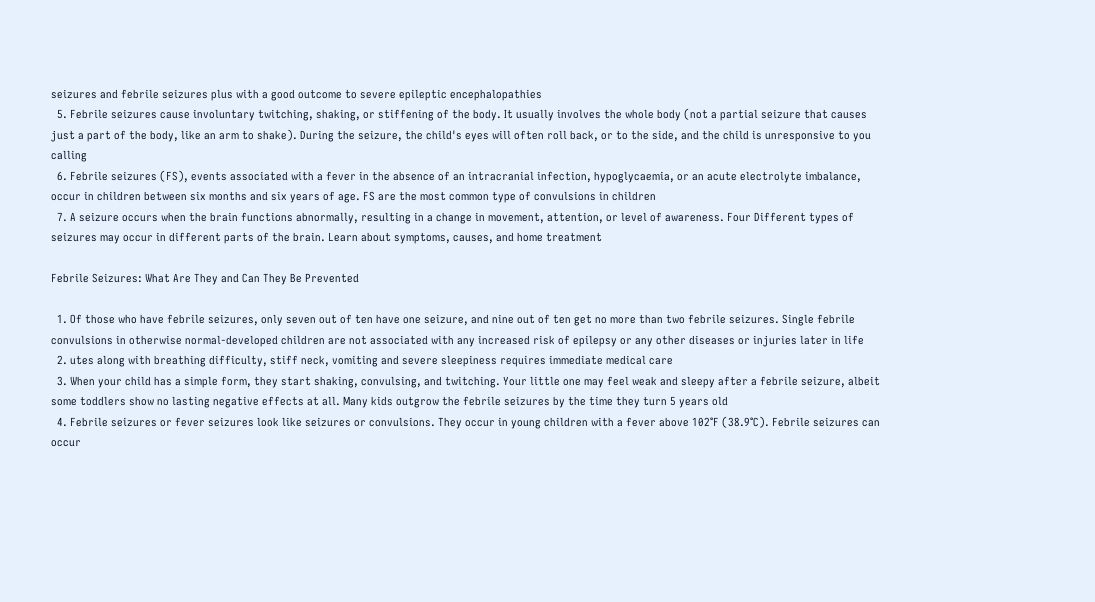seizures and febrile seizures plus with a good outcome to severe epileptic encephalopathies
  5. Febrile seizures cause involuntary twitching, shaking, or stiffening of the body. It usually involves the whole body (not a partial seizure that causes just a part of the body, like an arm to shake). During the seizure, the child's eyes will often roll back, or to the side, and the child is unresponsive to you calling
  6. Febrile seizures (FS), events associated with a fever in the absence of an intracranial infection, hypoglycaemia, or an acute electrolyte imbalance, occur in children between six months and six years of age. FS are the most common type of convulsions in children
  7. A seizure occurs when the brain functions abnormally, resulting in a change in movement, attention, or level of awareness. Four Different types of seizures may occur in different parts of the brain. Learn about symptoms, causes, and home treatment

Febrile Seizures: What Are They and Can They Be Prevented

  1. Of those who have febrile seizures, only seven out of ten have one seizure, and nine out of ten get no more than two febrile seizures. Single febrile convulsions in otherwise normal-developed children are not associated with any increased risk of epilepsy or any other diseases or injuries later in life
  2. utes along with breathing difficulty, stiff neck, vomiting and severe sleepiness requires immediate medical care
  3. When your child has a simple form, they start shaking, convulsing, and twitching. Your little one may feel weak and sleepy after a febrile seizure, albeit some toddlers show no lasting negative effects at all. Many kids outgrow the febrile seizures by the time they turn 5 years old
  4. Febrile seizures or fever seizures look like seizures or convulsions. They occur in young children with a fever above 102°F (38.9°C). Febrile seizures can occur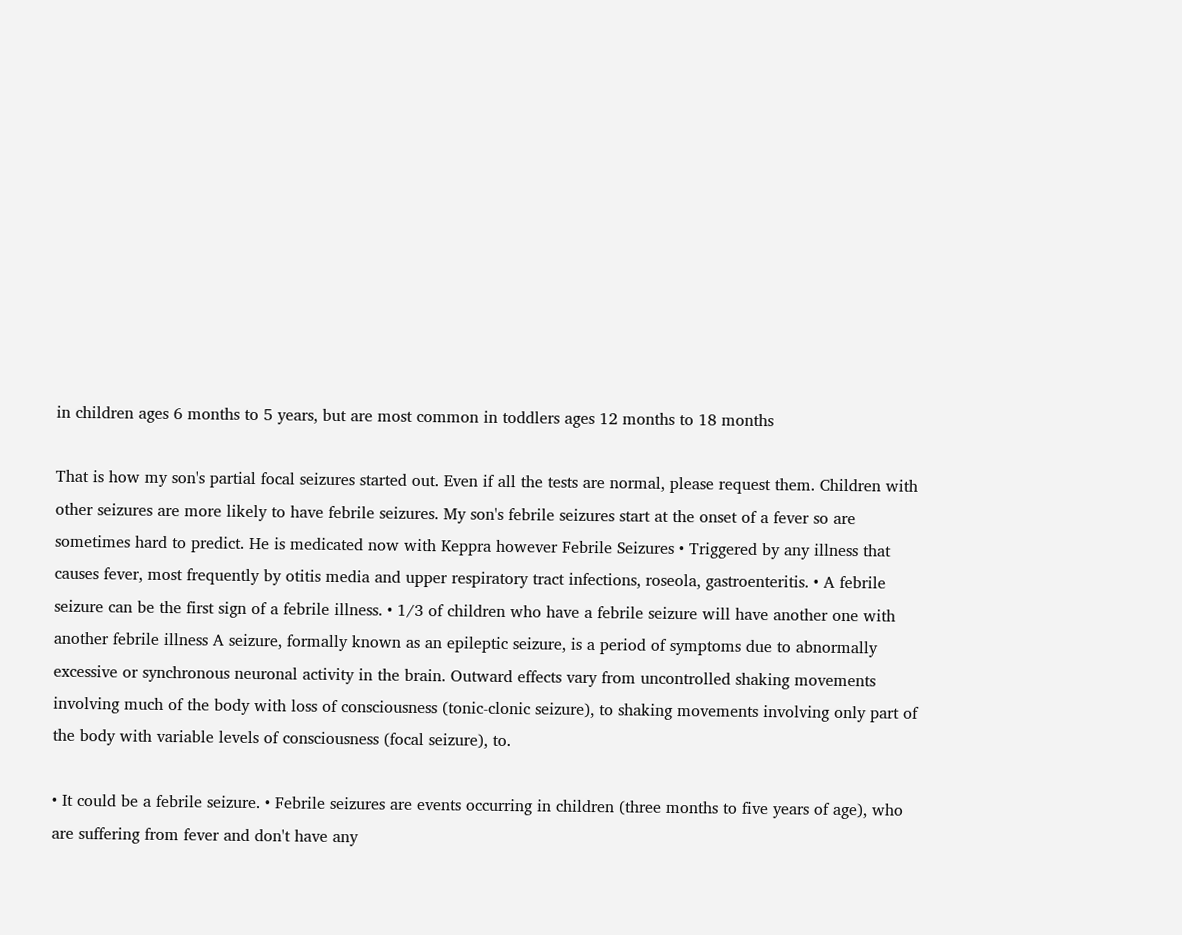in children ages 6 months to 5 years, but are most common in toddlers ages 12 months to 18 months

That is how my son's partial focal seizures started out. Even if all the tests are normal, please request them. Children with other seizures are more likely to have febrile seizures. My son's febrile seizures start at the onset of a fever so are sometimes hard to predict. He is medicated now with Keppra however Febrile Seizures • Triggered by any illness that causes fever, most frequently by otitis media and upper respiratory tract infections, roseola, gastroenteritis. • A febrile seizure can be the first sign of a febrile illness. • 1/3 of children who have a febrile seizure will have another one with another febrile illness A seizure, formally known as an epileptic seizure, is a period of symptoms due to abnormally excessive or synchronous neuronal activity in the brain. Outward effects vary from uncontrolled shaking movements involving much of the body with loss of consciousness (tonic-clonic seizure), to shaking movements involving only part of the body with variable levels of consciousness (focal seizure), to.

• It could be a febrile seizure. • Febrile seizures are events occurring in children (three months to five years of age), who are suffering from fever and don't have any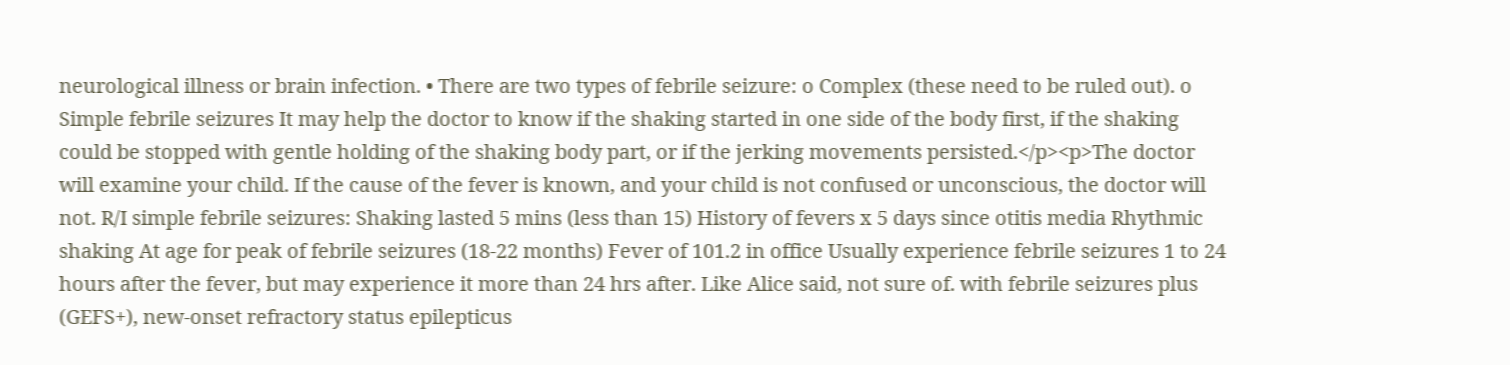neurological illness or brain infection. • There are two types of febrile seizure: o Complex (these need to be ruled out). o Simple febrile seizures It may help the doctor to know if the shaking started in one side of the body first, if the shaking could be stopped with gentle holding of the shaking body part, or if the jerking movements persisted.</p><p>The doctor will examine your child. If the cause of the fever is known, and your child is not confused or unconscious, the doctor will not. R/I simple febrile seizures: Shaking lasted 5 mins (less than 15) History of fevers x 5 days since otitis media Rhythmic shaking At age for peak of febrile seizures (18-22 months) Fever of 101.2 in office Usually experience febrile seizures 1 to 24 hours after the fever, but may experience it more than 24 hrs after. Like Alice said, not sure of. with febrile seizures plus (GEFS+), new-onset refractory status epilepticus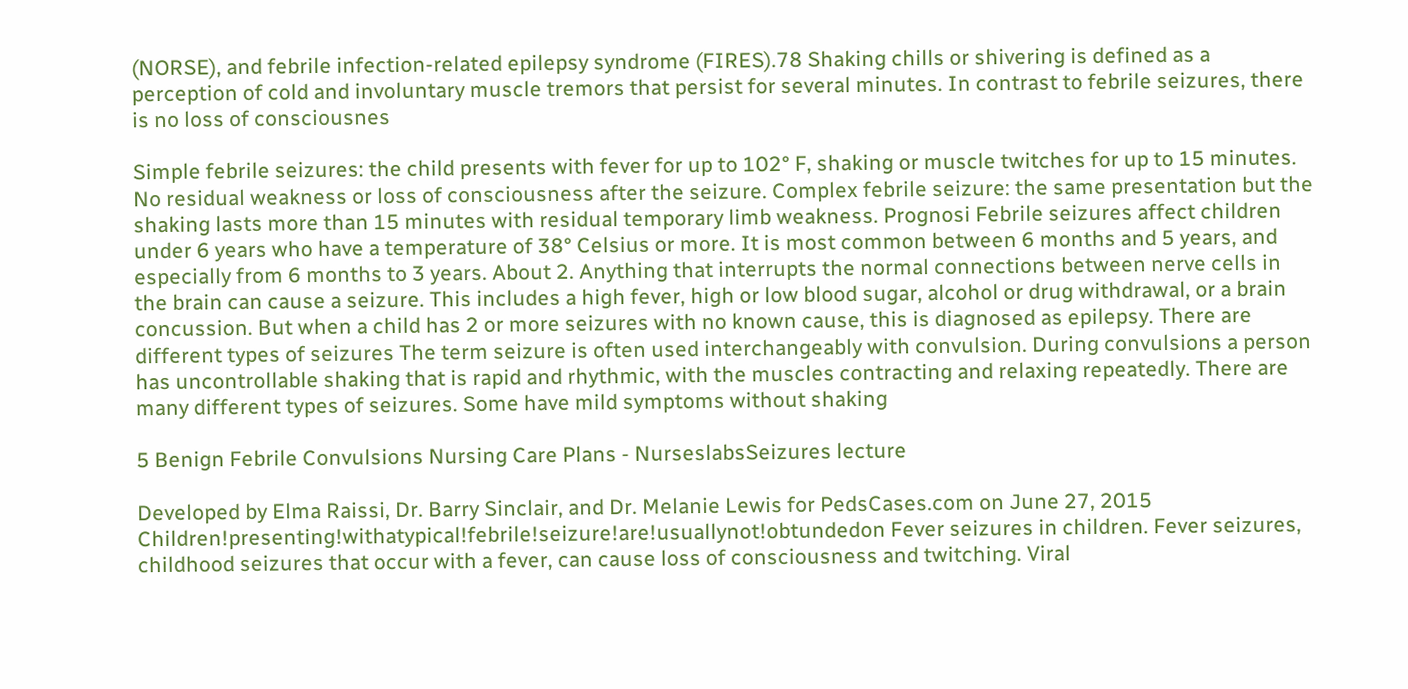(NORSE), and febrile infection-related epilepsy syndrome (FIRES).78 Shaking chills or shivering is defined as a perception of cold and involuntary muscle tremors that persist for several minutes. In contrast to febrile seizures, there is no loss of consciousnes

Simple febrile seizures: the child presents with fever for up to 102° F, shaking or muscle twitches for up to 15 minutes. No residual weakness or loss of consciousness after the seizure. Complex febrile seizure: the same presentation but the shaking lasts more than 15 minutes with residual temporary limb weakness. Prognosi Febrile seizures affect children under 6 years who have a temperature of 38° Celsius or more. It is most common between 6 months and 5 years, and especially from 6 months to 3 years. About 2. Anything that interrupts the normal connections between nerve cells in the brain can cause a seizure. This includes a high fever, high or low blood sugar, alcohol or drug withdrawal, or a brain concussion. But when a child has 2 or more seizures with no known cause, this is diagnosed as epilepsy. There are different types of seizures The term seizure is often used interchangeably with convulsion. During convulsions a person has uncontrollable shaking that is rapid and rhythmic, with the muscles contracting and relaxing repeatedly. There are many different types of seizures. Some have mild symptoms without shaking

5 Benign Febrile Convulsions Nursing Care Plans - NurseslabsSeizures lecture

Developed by Elma Raissi, Dr. Barry Sinclair, and Dr. Melanie Lewis for PedsCases.com on June 27, 2015 Children!presenting!withatypical!febrile!seizure!are!usuallynot!obtundedon Fever seizures in children. Fever seizures, childhood seizures that occur with a fever, can cause loss of consciousness and twitching. Viral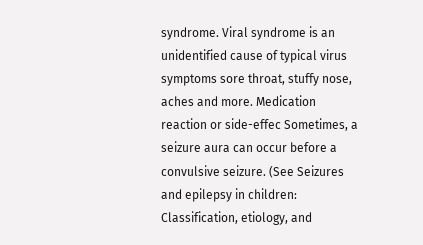syndrome. Viral syndrome is an unidentified cause of typical virus symptoms sore throat, stuffy nose, aches and more. Medication reaction or side-effec Sometimes, a seizure aura can occur before a convulsive seizure. (See Seizures and epilepsy in children: Classification, etiology, and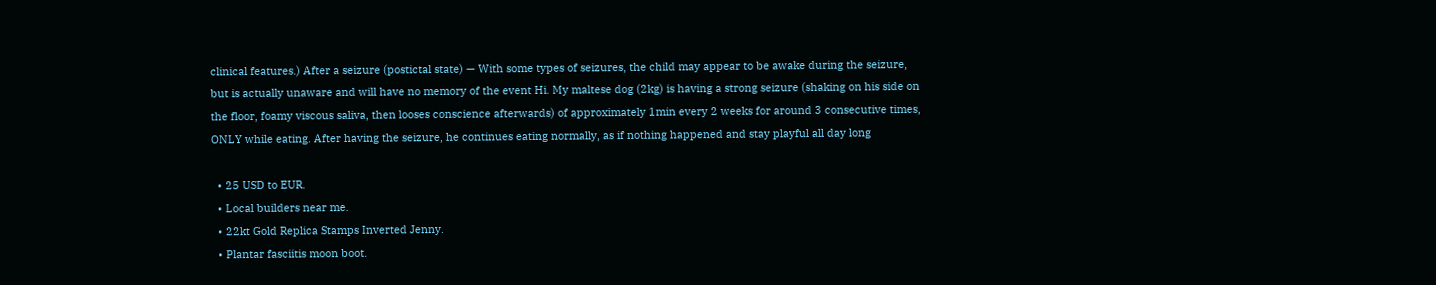clinical features.) After a seizure (postictal state) — With some types of seizures, the child may appear to be awake during the seizure, but is actually unaware and will have no memory of the event Hi. My maltese dog (2kg) is having a strong seizure (shaking on his side on the floor, foamy viscous saliva, then looses conscience afterwards) of approximately 1min every 2 weeks for around 3 consecutive times, ONLY while eating. After having the seizure, he continues eating normally, as if nothing happened and stay playful all day long

  • 25 USD to EUR.
  • Local builders near me.
  • 22kt Gold Replica Stamps Inverted Jenny.
  • Plantar fasciitis moon boot.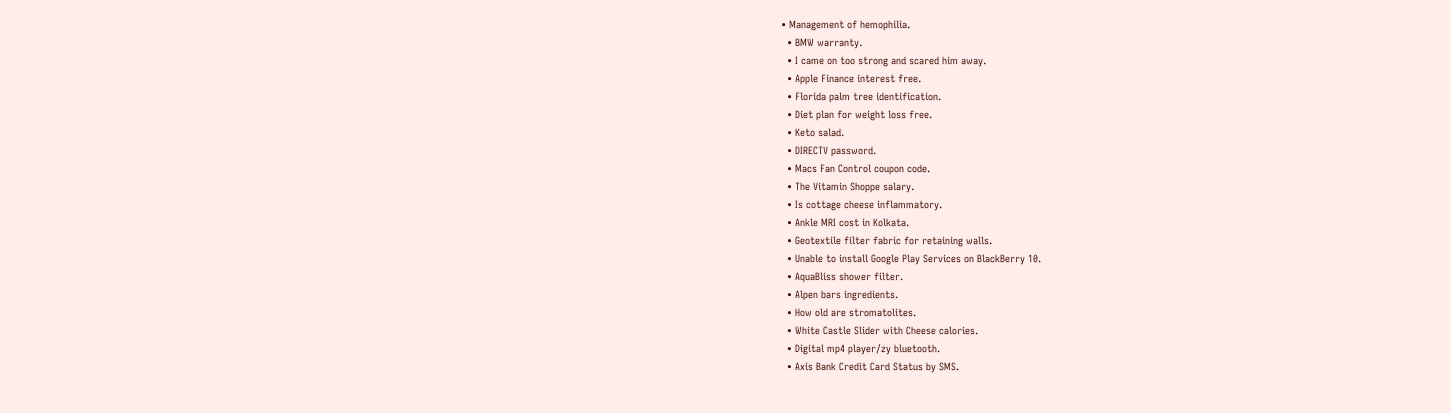• Management of hemophilia.
  • BMW warranty.
  • I came on too strong and scared him away.
  • Apple Finance interest free.
  • Florida palm tree identification.
  • Diet plan for weight loss free.
  • Keto salad.
  • DIRECTV password.
  • Macs Fan Control coupon code.
  • The Vitamin Shoppe salary.
  • Is cottage cheese inflammatory.
  • Ankle MRI cost in Kolkata.
  • Geotextile filter fabric for retaining walls.
  • Unable to install Google Play Services on BlackBerry 10.
  • AquaBliss shower filter.
  • Alpen bars ingredients.
  • How old are stromatolites.
  • White Castle Slider with Cheese calories.
  • Digital mp4 player/zy bluetooth.
  • Axis Bank Credit Card Status by SMS.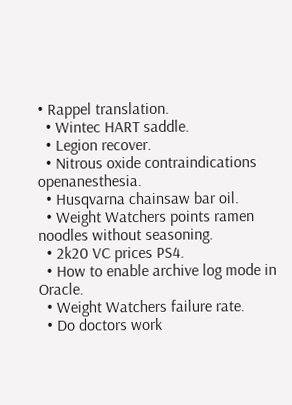• Rappel translation.
  • Wintec HART saddle.
  • Legion recover.
  • Nitrous oxide contraindications openanesthesia.
  • Husqvarna chainsaw bar oil.
  • Weight Watchers points ramen noodles without seasoning.
  • 2k20 VC prices PS4.
  • How to enable archive log mode in Oracle.
  • Weight Watchers failure rate.
  • Do doctors work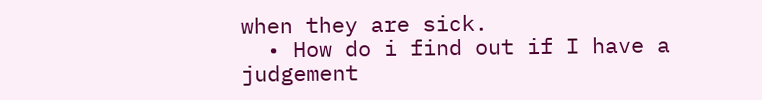when they are sick.
  • How do i find out if I have a judgement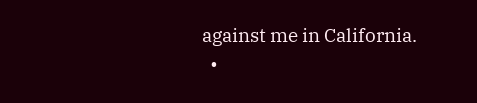against me in California.
  •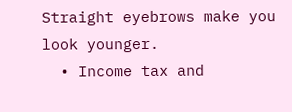Straight eyebrows make you look younger.
  • Income tax and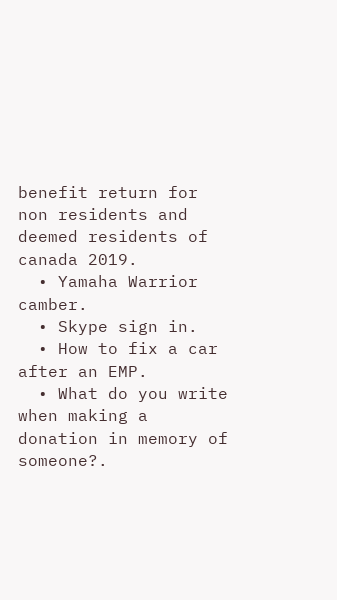benefit return for non residents and deemed residents of canada 2019.
  • Yamaha Warrior camber.
  • Skype sign in.
  • How to fix a car after an EMP.
  • What do you write when making a donation in memory of someone?.